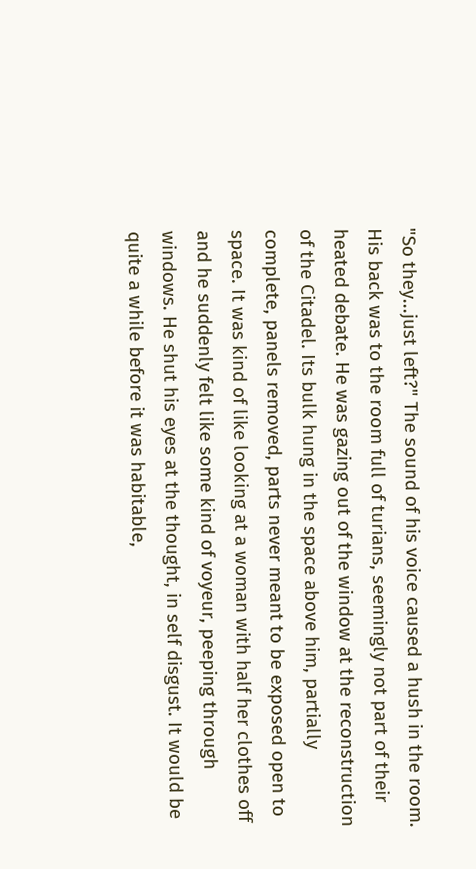"So they...just left?" The sound of his voice caused a hush in the room. His back was to the room full of turians, seemingly not part of their heated debate. He was gazing out of the window at the reconstruction of the Citadel. Its bulk hung in the space above him, partially complete, panels removed, parts never meant to be exposed open to space. It was kind of like looking at a woman with half her clothes off and he suddenly felt like some kind of voyeur, peeping through windows. He shut his eyes at the thought, in self disgust. It would be quite a while before it was habitable,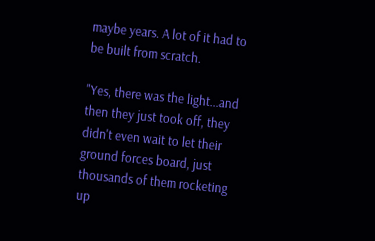maybe years. A lot of it had to be built from scratch.

"Yes, there was the light...and then they just took off, they didn't even wait to let their ground forces board, just thousands of them rocketing up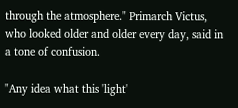through the atmosphere." Primarch Victus, who looked older and older every day, said in a tone of confusion.

"Any idea what this 'light'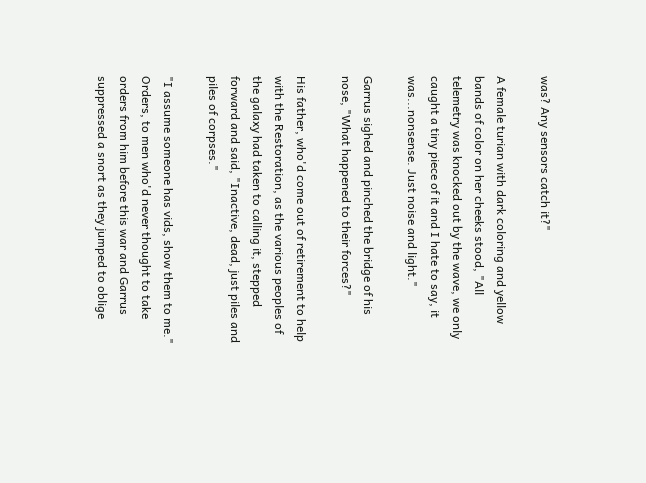was? Any sensors catch it?"

A female turian with dark coloring and yellow bands of color on her cheeks stood, "All telemetry was knocked out by the wave, we only caught a tiny piece of it and I hate to say, it was...nonsense. Just noise and light."

Garrus sighed and pinched the bridge of his nose, "What happened to their forces?"

His father, who'd come out of retirement to help with the Restoration, as the various peoples of the galaxy had taken to calling it, stepped forward and said, "Inactive, dead, just piles and piles of corpses."

"I assume someone has vids, show them to me." Orders, to men who'd never thought to take orders from him before this war and Garrus suppressed a snort as they jumped to oblige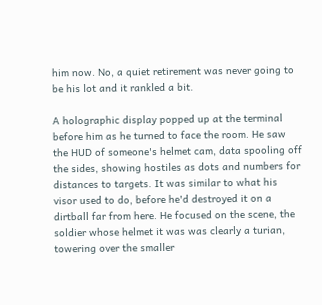him now. No, a quiet retirement was never going to be his lot and it rankled a bit.

A holographic display popped up at the terminal before him as he turned to face the room. He saw the HUD of someone's helmet cam, data spooling off the sides, showing hostiles as dots and numbers for distances to targets. It was similar to what his visor used to do, before he'd destroyed it on a dirtball far from here. He focused on the scene, the soldier whose helmet it was was clearly a turian, towering over the smaller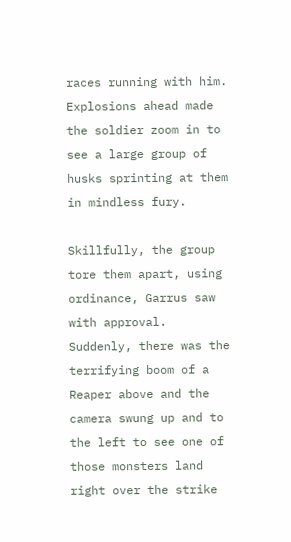races running with him. Explosions ahead made the soldier zoom in to see a large group of husks sprinting at them in mindless fury.

Skillfully, the group tore them apart, using ordinance, Garrus saw with approval. Suddenly, there was the terrifying boom of a Reaper above and the camera swung up and to the left to see one of those monsters land right over the strike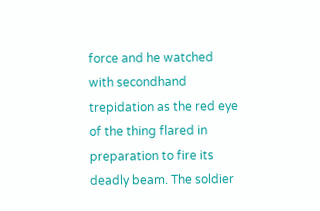force and he watched with secondhand trepidation as the red eye of the thing flared in preparation to fire its deadly beam. The soldier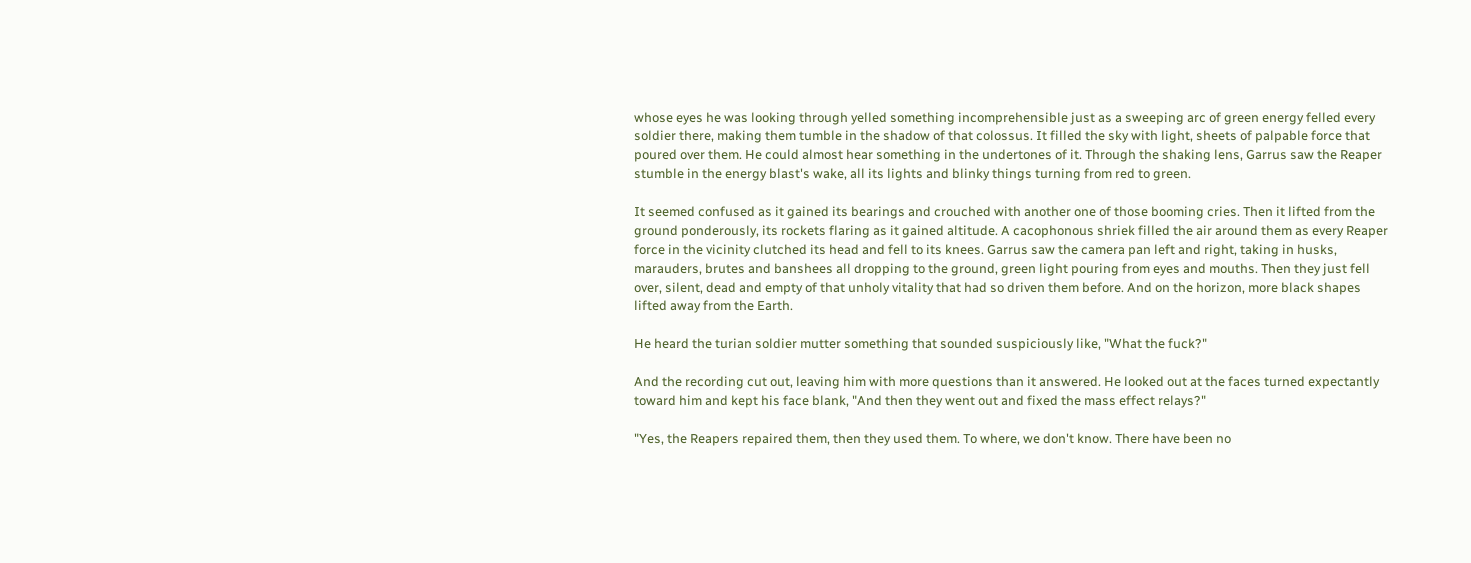whose eyes he was looking through yelled something incomprehensible just as a sweeping arc of green energy felled every soldier there, making them tumble in the shadow of that colossus. It filled the sky with light, sheets of palpable force that poured over them. He could almost hear something in the undertones of it. Through the shaking lens, Garrus saw the Reaper stumble in the energy blast's wake, all its lights and blinky things turning from red to green.

It seemed confused as it gained its bearings and crouched with another one of those booming cries. Then it lifted from the ground ponderously, its rockets flaring as it gained altitude. A cacophonous shriek filled the air around them as every Reaper force in the vicinity clutched its head and fell to its knees. Garrus saw the camera pan left and right, taking in husks, marauders, brutes and banshees all dropping to the ground, green light pouring from eyes and mouths. Then they just fell over, silent, dead and empty of that unholy vitality that had so driven them before. And on the horizon, more black shapes lifted away from the Earth.

He heard the turian soldier mutter something that sounded suspiciously like, "What the fuck?"

And the recording cut out, leaving him with more questions than it answered. He looked out at the faces turned expectantly toward him and kept his face blank, "And then they went out and fixed the mass effect relays?"

"Yes, the Reapers repaired them, then they used them. To where, we don't know. There have been no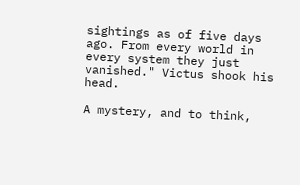sightings as of five days ago. From every world in every system they just vanished." Victus shook his head.

A mystery, and to think,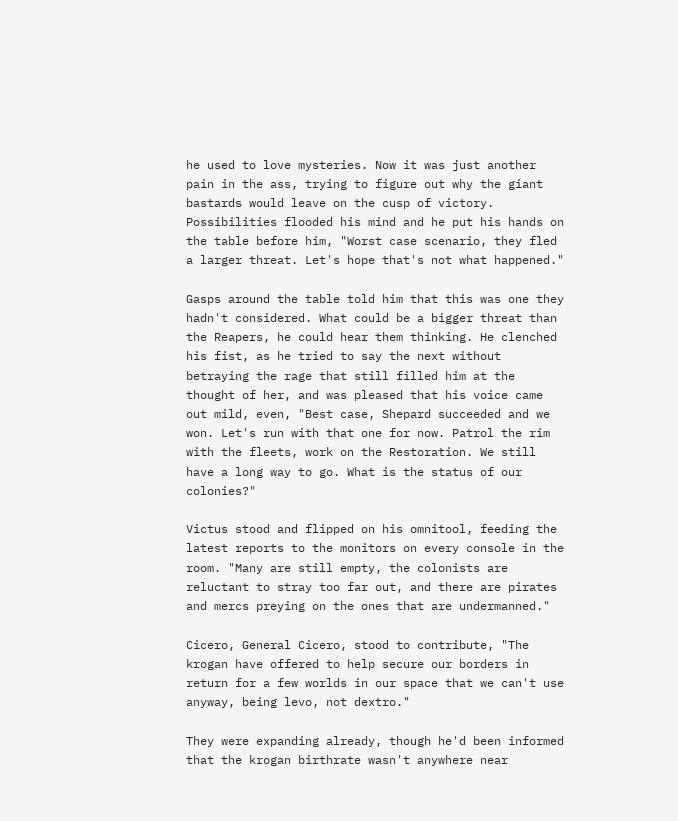he used to love mysteries. Now it was just another pain in the ass, trying to figure out why the giant bastards would leave on the cusp of victory. Possibilities flooded his mind and he put his hands on the table before him, "Worst case scenario, they fled a larger threat. Let's hope that's not what happened."

Gasps around the table told him that this was one they hadn't considered. What could be a bigger threat than the Reapers, he could hear them thinking. He clenched his fist, as he tried to say the next without betraying the rage that still filled him at the thought of her, and was pleased that his voice came out mild, even, "Best case, Shepard succeeded and we won. Let's run with that one for now. Patrol the rim with the fleets, work on the Restoration. We still have a long way to go. What is the status of our colonies?"

Victus stood and flipped on his omnitool, feeding the latest reports to the monitors on every console in the room. "Many are still empty, the colonists are reluctant to stray too far out, and there are pirates and mercs preying on the ones that are undermanned."

Cicero, General Cicero, stood to contribute, "The krogan have offered to help secure our borders in return for a few worlds in our space that we can't use anyway, being levo, not dextro."

They were expanding already, though he'd been informed that the krogan birthrate wasn't anywhere near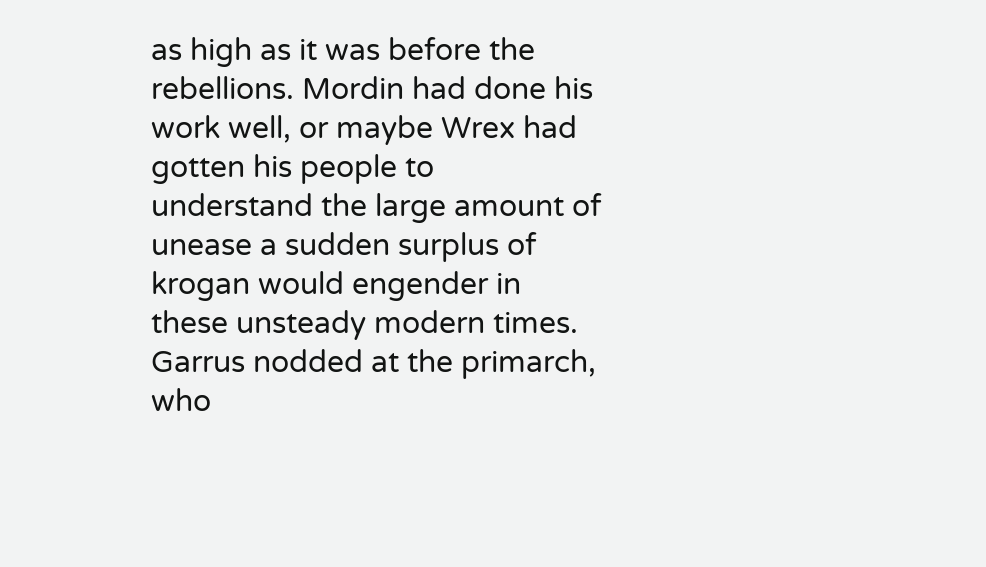as high as it was before the rebellions. Mordin had done his work well, or maybe Wrex had gotten his people to understand the large amount of unease a sudden surplus of krogan would engender in these unsteady modern times. Garrus nodded at the primarch, who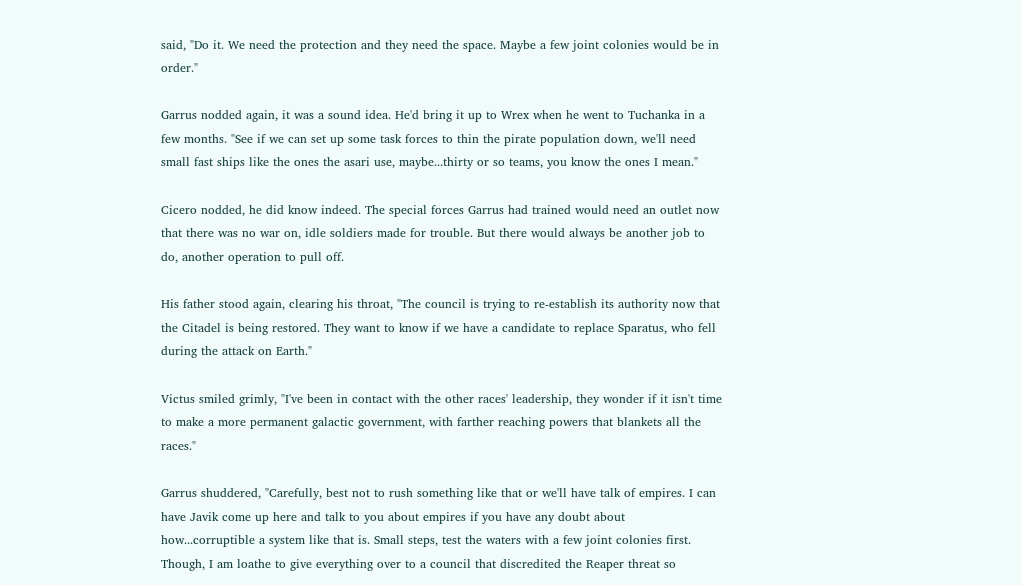said, "Do it. We need the protection and they need the space. Maybe a few joint colonies would be in order."

Garrus nodded again, it was a sound idea. He'd bring it up to Wrex when he went to Tuchanka in a few months. "See if we can set up some task forces to thin the pirate population down, we'll need small fast ships like the ones the asari use, maybe...thirty or so teams, you know the ones I mean."

Cicero nodded, he did know indeed. The special forces Garrus had trained would need an outlet now that there was no war on, idle soldiers made for trouble. But there would always be another job to do, another operation to pull off.

His father stood again, clearing his throat, "The council is trying to re-establish its authority now that the Citadel is being restored. They want to know if we have a candidate to replace Sparatus, who fell during the attack on Earth."

Victus smiled grimly, "I've been in contact with the other races' leadership, they wonder if it isn't time to make a more permanent galactic government, with farther reaching powers that blankets all the races."

Garrus shuddered, "Carefully, best not to rush something like that or we'll have talk of empires. I can have Javik come up here and talk to you about empires if you have any doubt about how...corruptible a system like that is. Small steps, test the waters with a few joint colonies first. Though, I am loathe to give everything over to a council that discredited the Reaper threat so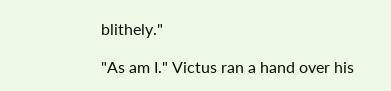blithely."

"As am I." Victus ran a hand over his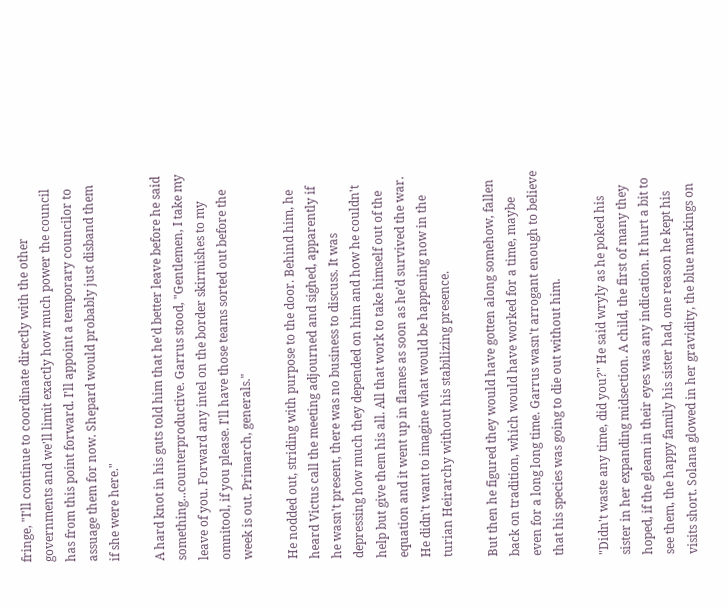fringe, "I'll continue to coordinate directly with the other governments and we'll limit exactly how much power the council has from this point forward. I'll appoint a temporary councilor to assuage them for now. Shepard would probably just disband them if she were here."

A hard knot in his guts told him that he'd better leave before he said something...counterproductive. Garrus stood, "Gentlemen, I take my leave of you. Forward any intel on the border skirmishes to my omnitool, if you please. I'll have those teams sorted out before the week is out. Primarch, generals."

He nodded out, striding with purpose to the door. Behind him, he heard Victus call the meeting adjourned and sighed, apparently if he wasn't present, there was no business to discuss. It was depressing how much they depended on him and how he couldn't help but give them his all. All that work to take himself out of the equation and it went up in flames as soon as he'd survived the war. He didn't want to imagine what would be happening now in the turian Heirarchy without his stabilizing presence.

But then he figured they would have gotten along somehow, fallen back on tradition, which would have worked for a time, maybe even for a long long time. Garrus wasn't arrogant enough to believe that his species was going to die out without him.

"Didn't waste any time, did you?" He said wryly as he poked his sister in her expanding midsection. A child, the first of many they hoped, if the gleam in their eyes was any indication. It hurt a bit to see them, the happy family his sister had, one reason he kept his visits short. Solana glowed in her gravidity, the blue markings on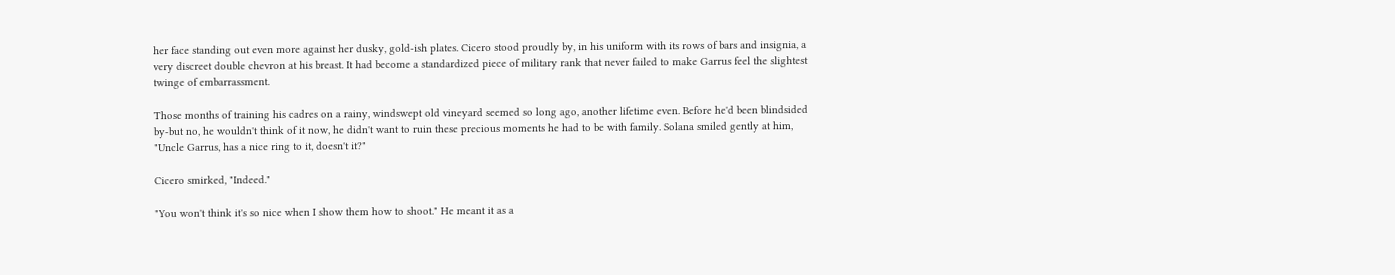her face standing out even more against her dusky, gold-ish plates. Cicero stood proudly by, in his uniform with its rows of bars and insignia, a very discreet double chevron at his breast. It had become a standardized piece of military rank that never failed to make Garrus feel the slightest twinge of embarrassment.

Those months of training his cadres on a rainy, windswept old vineyard seemed so long ago, another lifetime even. Before he'd been blindsided by-but no, he wouldn't think of it now, he didn't want to ruin these precious moments he had to be with family. Solana smiled gently at him, "Uncle Garrus, has a nice ring to it, doesn't it?"

Cicero smirked, "Indeed."

"You won't think it's so nice when I show them how to shoot." He meant it as a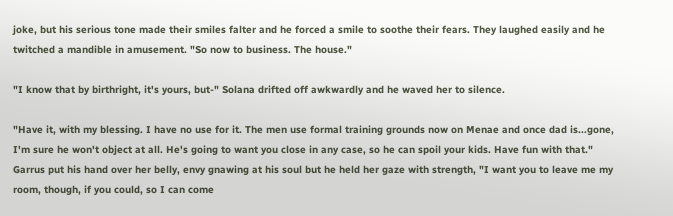joke, but his serious tone made their smiles falter and he forced a smile to soothe their fears. They laughed easily and he twitched a mandible in amusement. "So now to business. The house."

"I know that by birthright, it's yours, but-" Solana drifted off awkwardly and he waved her to silence.

"Have it, with my blessing. I have no use for it. The men use formal training grounds now on Menae and once dad is...gone, I'm sure he won't object at all. He's going to want you close in any case, so he can spoil your kids. Have fun with that." Garrus put his hand over her belly, envy gnawing at his soul but he held her gaze with strength, "I want you to leave me my room, though, if you could, so I can come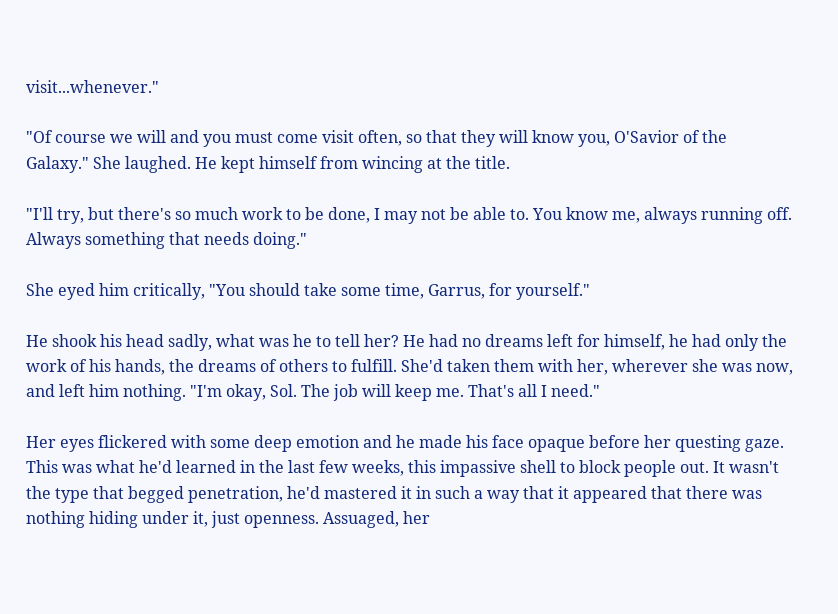visit...whenever."

"Of course we will and you must come visit often, so that they will know you, O'Savior of the Galaxy." She laughed. He kept himself from wincing at the title.

"I'll try, but there's so much work to be done, I may not be able to. You know me, always running off. Always something that needs doing."

She eyed him critically, "You should take some time, Garrus, for yourself."

He shook his head sadly, what was he to tell her? He had no dreams left for himself, he had only the work of his hands, the dreams of others to fulfill. She'd taken them with her, wherever she was now, and left him nothing. "I'm okay, Sol. The job will keep me. That's all I need."

Her eyes flickered with some deep emotion and he made his face opaque before her questing gaze. This was what he'd learned in the last few weeks, this impassive shell to block people out. It wasn't the type that begged penetration, he'd mastered it in such a way that it appeared that there was nothing hiding under it, just openness. Assuaged, her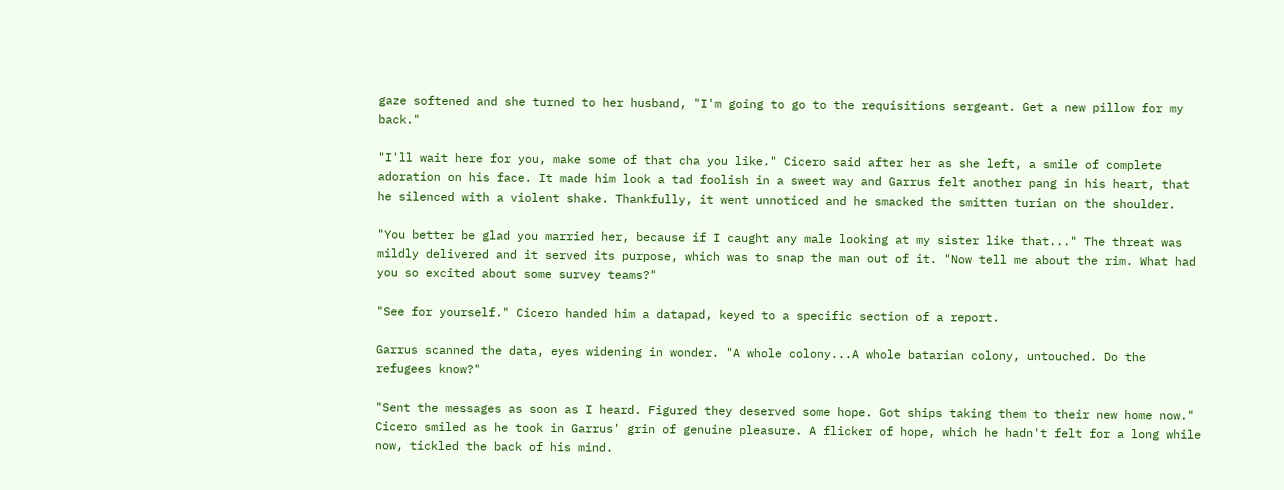gaze softened and she turned to her husband, "I'm going to go to the requisitions sergeant. Get a new pillow for my back."

"I'll wait here for you, make some of that cha you like." Cicero said after her as she left, a smile of complete adoration on his face. It made him look a tad foolish in a sweet way and Garrus felt another pang in his heart, that he silenced with a violent shake. Thankfully, it went unnoticed and he smacked the smitten turian on the shoulder.

"You better be glad you married her, because if I caught any male looking at my sister like that..." The threat was mildly delivered and it served its purpose, which was to snap the man out of it. "Now tell me about the rim. What had you so excited about some survey teams?"

"See for yourself." Cicero handed him a datapad, keyed to a specific section of a report.

Garrus scanned the data, eyes widening in wonder. "A whole colony...A whole batarian colony, untouched. Do the refugees know?"

"Sent the messages as soon as I heard. Figured they deserved some hope. Got ships taking them to their new home now." Cicero smiled as he took in Garrus' grin of genuine pleasure. A flicker of hope, which he hadn't felt for a long while now, tickled the back of his mind.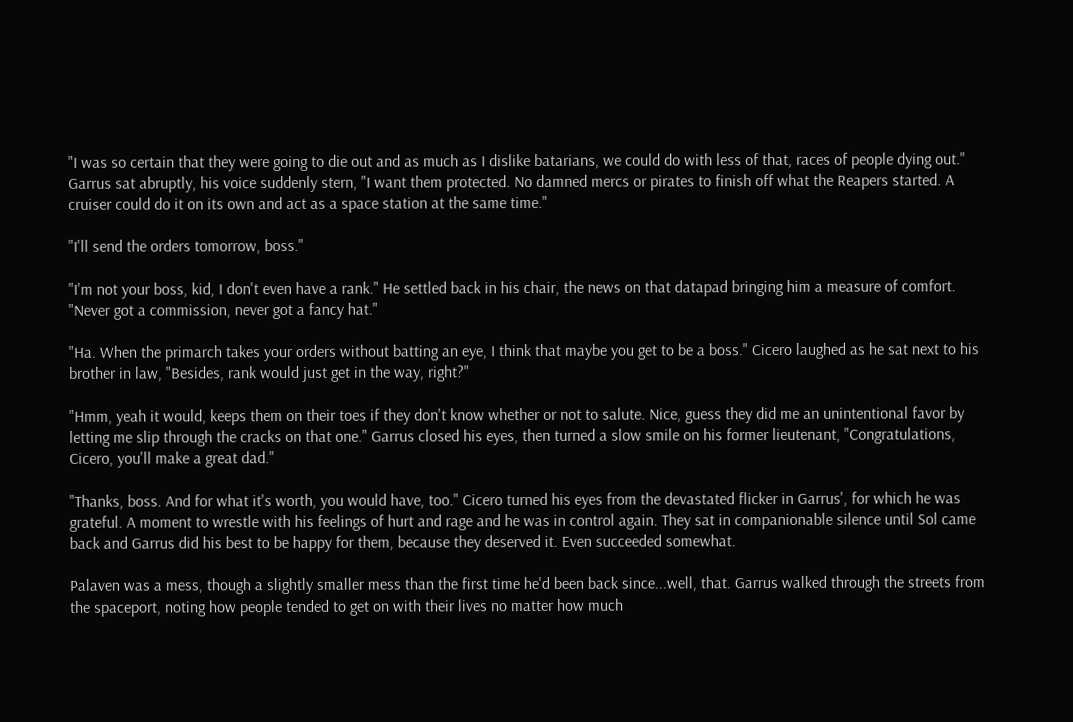"I was so certain that they were going to die out and as much as I dislike batarians, we could do with less of that, races of people dying out." Garrus sat abruptly, his voice suddenly stern, "I want them protected. No damned mercs or pirates to finish off what the Reapers started. A cruiser could do it on its own and act as a space station at the same time."

"I'll send the orders tomorrow, boss."

"I'm not your boss, kid, I don't even have a rank." He settled back in his chair, the news on that datapad bringing him a measure of comfort. "Never got a commission, never got a fancy hat."

"Ha. When the primarch takes your orders without batting an eye, I think that maybe you get to be a boss." Cicero laughed as he sat next to his brother in law, "Besides, rank would just get in the way, right?"

"Hmm, yeah it would, keeps them on their toes if they don't know whether or not to salute. Nice, guess they did me an unintentional favor by letting me slip through the cracks on that one." Garrus closed his eyes, then turned a slow smile on his former lieutenant, "Congratulations, Cicero, you'll make a great dad."

"Thanks, boss. And for what it's worth, you would have, too." Cicero turned his eyes from the devastated flicker in Garrus', for which he was grateful. A moment to wrestle with his feelings of hurt and rage and he was in control again. They sat in companionable silence until Sol came back and Garrus did his best to be happy for them, because they deserved it. Even succeeded somewhat.

Palaven was a mess, though a slightly smaller mess than the first time he'd been back since...well, that. Garrus walked through the streets from the spaceport, noting how people tended to get on with their lives no matter how much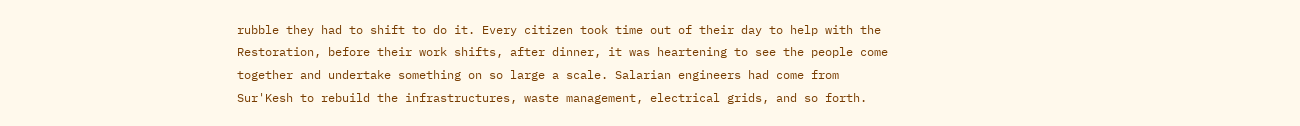rubble they had to shift to do it. Every citizen took time out of their day to help with the Restoration, before their work shifts, after dinner, it was heartening to see the people come together and undertake something on so large a scale. Salarian engineers had come from Sur'Kesh to rebuild the infrastructures, waste management, electrical grids, and so forth.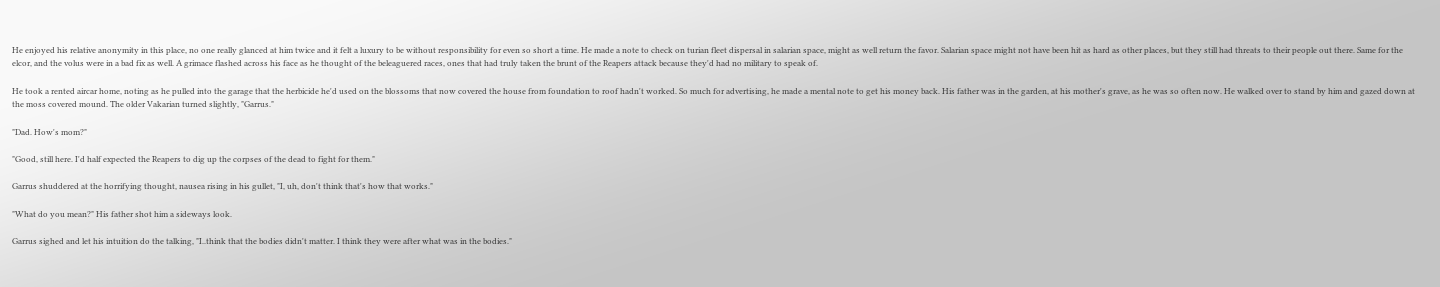He enjoyed his relative anonymity in this place, no one really glanced at him twice and it felt a luxury to be without responsibility for even so short a time. He made a note to check on turian fleet dispersal in salarian space, might as well return the favor. Salarian space might not have been hit as hard as other places, but they still had threats to their people out there. Same for the elcor, and the volus were in a bad fix as well. A grimace flashed across his face as he thought of the beleaguered races, ones that had truly taken the brunt of the Reapers attack because they'd had no military to speak of.

He took a rented aircar home, noting as he pulled into the garage that the herbicide he'd used on the blossoms that now covered the house from foundation to roof hadn't worked. So much for advertising, he made a mental note to get his money back. His father was in the garden, at his mother's grave, as he was so often now. He walked over to stand by him and gazed down at the moss covered mound. The older Vakarian turned slightly, "Garrus."

"Dad. How's mom?"

"Good, still here. I'd half expected the Reapers to dig up the corpses of the dead to fight for them."

Garrus shuddered at the horrifying thought, nausea rising in his gullet, "I, uh, don't think that's how that works."

"What do you mean?" His father shot him a sideways look.

Garrus sighed and let his intuition do the talking, "I..think that the bodies didn't matter. I think they were after what was in the bodies."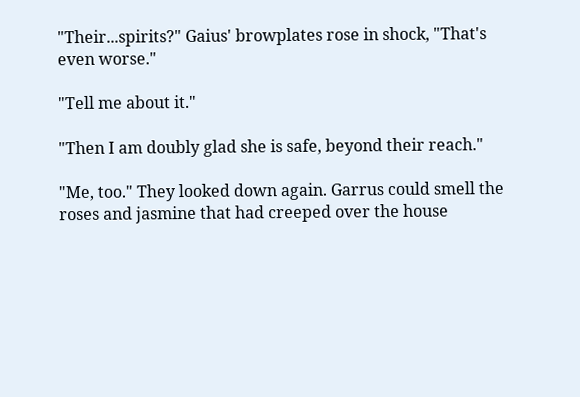"Their...spirits?" Gaius' browplates rose in shock, "That's even worse."

"Tell me about it."

"Then I am doubly glad she is safe, beyond their reach."

"Me, too." They looked down again. Garrus could smell the roses and jasmine that had creeped over the house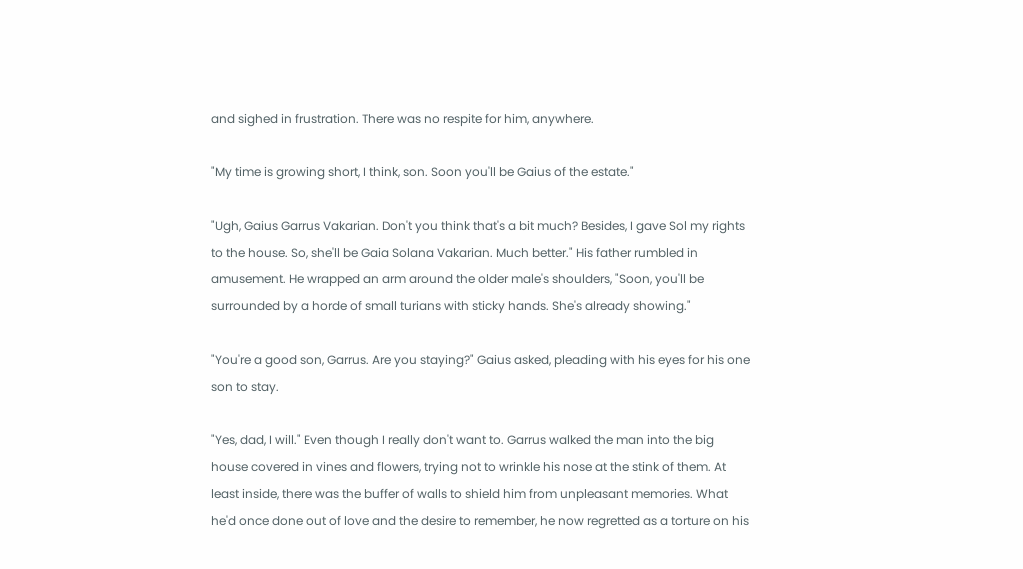and sighed in frustration. There was no respite for him, anywhere.

"My time is growing short, I think, son. Soon you'll be Gaius of the estate."

"Ugh, Gaius Garrus Vakarian. Don't you think that's a bit much? Besides, I gave Sol my rights to the house. So, she'll be Gaia Solana Vakarian. Much better." His father rumbled in amusement. He wrapped an arm around the older male's shoulders, "Soon, you'll be surrounded by a horde of small turians with sticky hands. She's already showing."

"You're a good son, Garrus. Are you staying?" Gaius asked, pleading with his eyes for his one son to stay.

"Yes, dad, I will." Even though I really don't want to. Garrus walked the man into the big house covered in vines and flowers, trying not to wrinkle his nose at the stink of them. At least inside, there was the buffer of walls to shield him from unpleasant memories. What he'd once done out of love and the desire to remember, he now regretted as a torture on his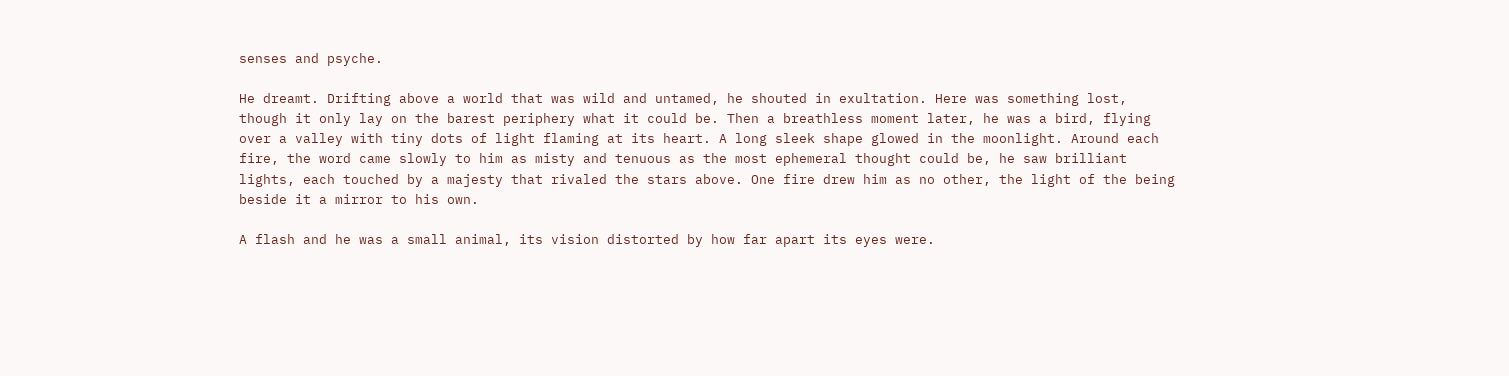senses and psyche.

He dreamt. Drifting above a world that was wild and untamed, he shouted in exultation. Here was something lost, though it only lay on the barest periphery what it could be. Then a breathless moment later, he was a bird, flying over a valley with tiny dots of light flaming at its heart. A long sleek shape glowed in the moonlight. Around each fire, the word came slowly to him as misty and tenuous as the most ephemeral thought could be, he saw brilliant lights, each touched by a majesty that rivaled the stars above. One fire drew him as no other, the light of the being beside it a mirror to his own.

A flash and he was a small animal, its vision distorted by how far apart its eyes were.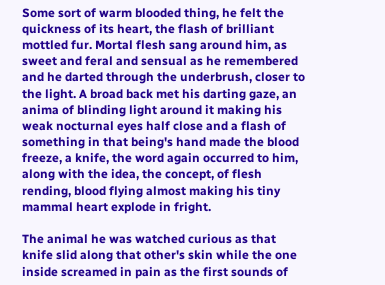Some sort of warm blooded thing, he felt the quickness of its heart, the flash of brilliant mottled fur. Mortal flesh sang around him, as sweet and feral and sensual as he remembered and he darted through the underbrush, closer to the light. A broad back met his darting gaze, an anima of blinding light around it making his weak nocturnal eyes half close and a flash of something in that being's hand made the blood freeze, a knife, the word again occurred to him, along with the idea, the concept, of flesh rending, blood flying almost making his tiny mammal heart explode in fright.

The animal he was watched curious as that knife slid along that other's skin while the one inside screamed in pain as the first sounds of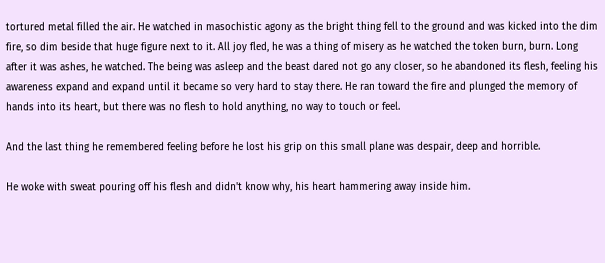tortured metal filled the air. He watched in masochistic agony as the bright thing fell to the ground and was kicked into the dim fire, so dim beside that huge figure next to it. All joy fled, he was a thing of misery as he watched the token burn, burn. Long after it was ashes, he watched. The being was asleep and the beast dared not go any closer, so he abandoned its flesh, feeling his awareness expand and expand until it became so very hard to stay there. He ran toward the fire and plunged the memory of hands into its heart, but there was no flesh to hold anything, no way to touch or feel.

And the last thing he remembered feeling before he lost his grip on this small plane was despair, deep and horrible.

He woke with sweat pouring off his flesh and didn't know why, his heart hammering away inside him.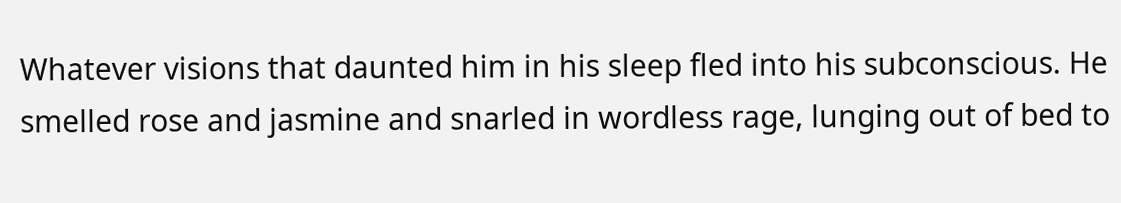Whatever visions that daunted him in his sleep fled into his subconscious. He smelled rose and jasmine and snarled in wordless rage, lunging out of bed to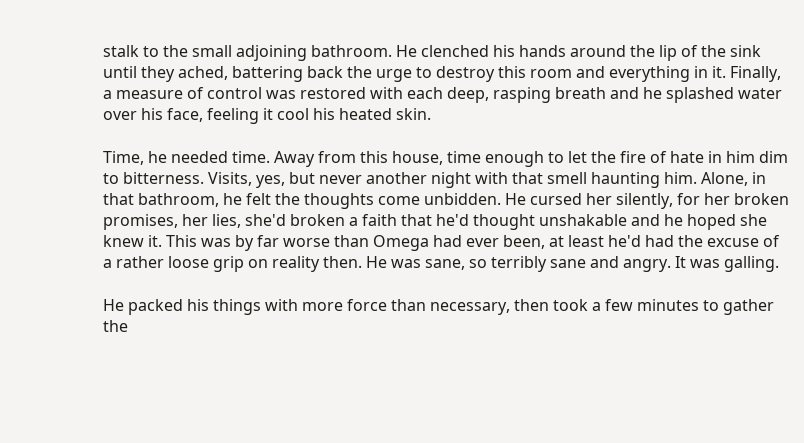stalk to the small adjoining bathroom. He clenched his hands around the lip of the sink until they ached, battering back the urge to destroy this room and everything in it. Finally, a measure of control was restored with each deep, rasping breath and he splashed water over his face, feeling it cool his heated skin.

Time, he needed time. Away from this house, time enough to let the fire of hate in him dim to bitterness. Visits, yes, but never another night with that smell haunting him. Alone, in that bathroom, he felt the thoughts come unbidden. He cursed her silently, for her broken promises, her lies, she'd broken a faith that he'd thought unshakable and he hoped she knew it. This was by far worse than Omega had ever been, at least he'd had the excuse of a rather loose grip on reality then. He was sane, so terribly sane and angry. It was galling.

He packed his things with more force than necessary, then took a few minutes to gather the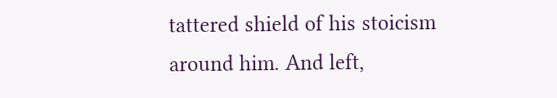tattered shield of his stoicism around him. And left,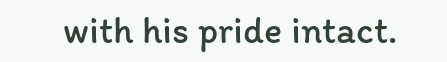with his pride intact.